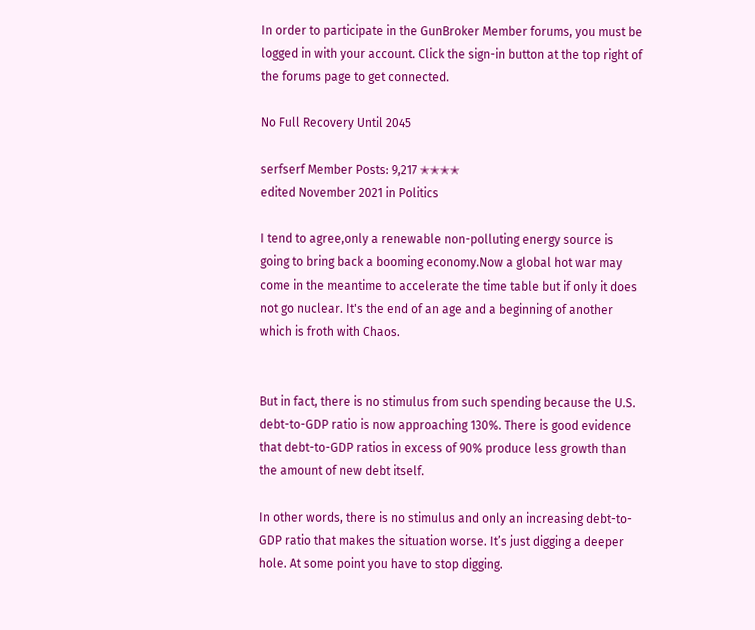In order to participate in the GunBroker Member forums, you must be logged in with your account. Click the sign-in button at the top right of the forums page to get connected.

No Full Recovery Until 2045

serfserf Member Posts: 9,217 ✭✭✭✭
edited November 2021 in Politics

I tend to agree,only a renewable non-polluting energy source is going to bring back a booming economy.Now a global hot war may come in the meantime to accelerate the time table but if only it does not go nuclear. It's the end of an age and a beginning of another which is froth with Chaos.


But in fact, there is no stimulus from such spending because the U.S. debt-to-GDP ratio is now approaching 130%. There is good evidence that debt-to-GDP ratios in excess of 90% produce less growth than the amount of new debt itself.

In other words, there is no stimulus and only an increasing debt-to-GDP ratio that makes the situation worse. It’s just digging a deeper hole. At some point you have to stop digging.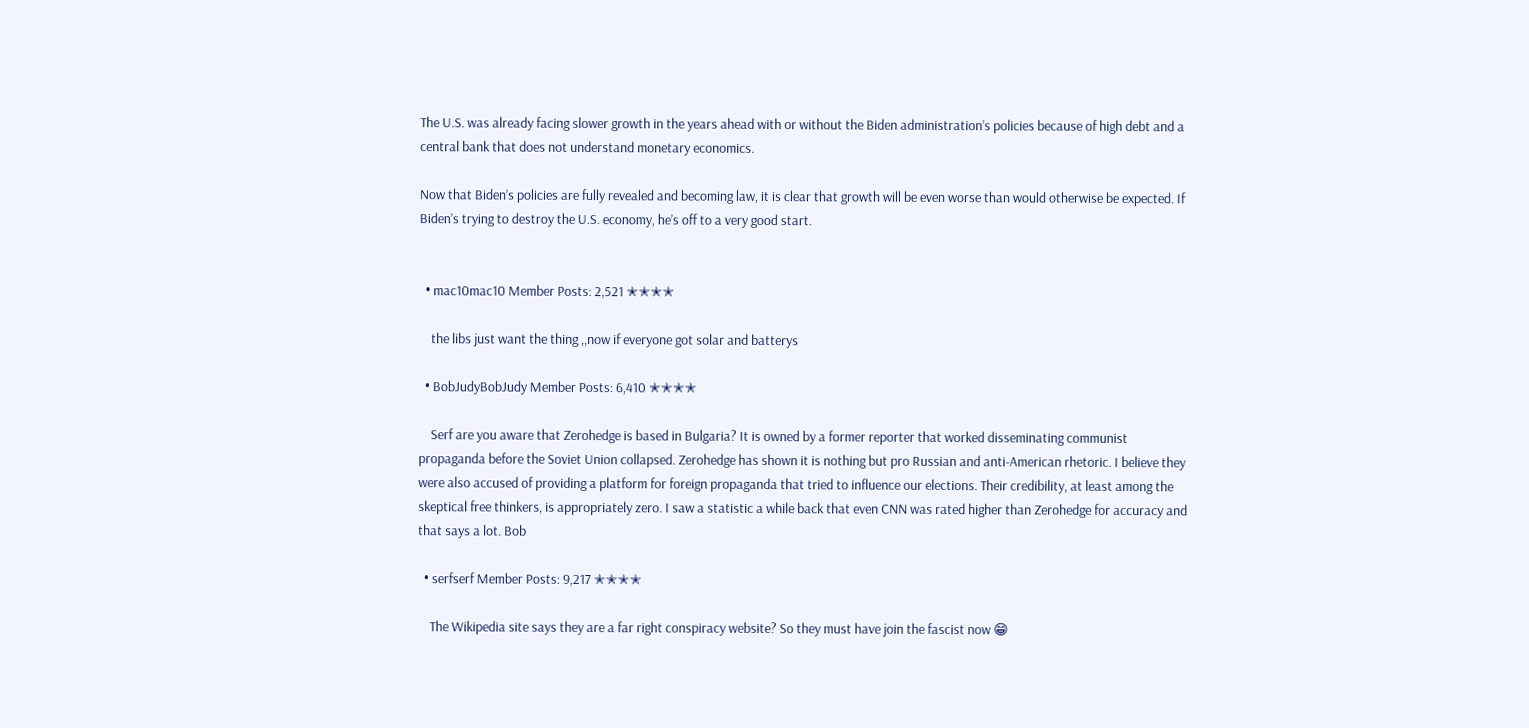The U.S. was already facing slower growth in the years ahead with or without the Biden administration’s policies because of high debt and a central bank that does not understand monetary economics.

Now that Biden’s policies are fully revealed and becoming law, it is clear that growth will be even worse than would otherwise be expected. If Biden’s trying to destroy the U.S. economy, he’s off to a very good start.


  • mac10mac10 Member Posts: 2,521 ✭✭✭✭

    the libs just want the thing ,,now if everyone got solar and batterys

  • BobJudyBobJudy Member Posts: 6,410 ✭✭✭✭

    Serf are you aware that Zerohedge is based in Bulgaria? It is owned by a former reporter that worked disseminating communist propaganda before the Soviet Union collapsed. Zerohedge has shown it is nothing but pro Russian and anti-American rhetoric. I believe they were also accused of providing a platform for foreign propaganda that tried to influence our elections. Their credibility, at least among the skeptical free thinkers, is appropriately zero. I saw a statistic a while back that even CNN was rated higher than Zerohedge for accuracy and that says a lot. Bob

  • serfserf Member Posts: 9,217 ✭✭✭✭

    The Wikipedia site says they are a far right conspiracy website? So they must have join the fascist now 😁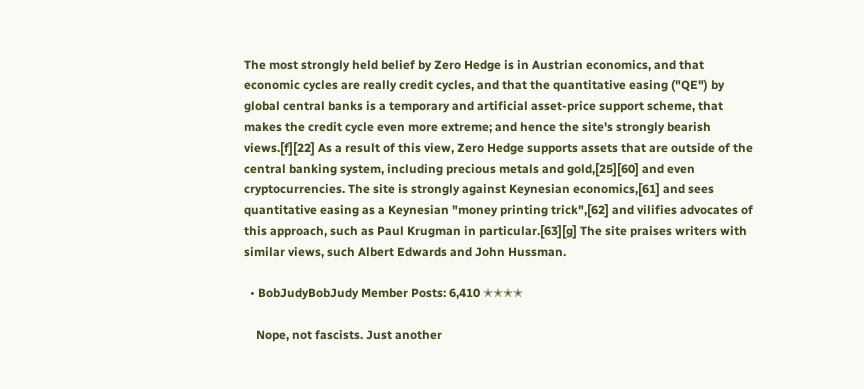The most strongly held belief by Zero Hedge is in Austrian economics, and that economic cycles are really credit cycles, and that the quantitative easing ("QE") by global central banks is a temporary and artificial asset-price support scheme, that makes the credit cycle even more extreme; and hence the site's strongly bearish views.[f][22] As a result of this view, Zero Hedge supports assets that are outside of the central banking system, including precious metals and gold,[25][60] and even cryptocurrencies. The site is strongly against Keynesian economics,[61] and sees quantitative easing as a Keynesian "money printing trick",[62] and vilifies advocates of this approach, such as Paul Krugman in particular.[63][g] The site praises writers with similar views, such Albert Edwards and John Hussman.

  • BobJudyBobJudy Member Posts: 6,410 ✭✭✭✭

    Nope, not fascists. Just another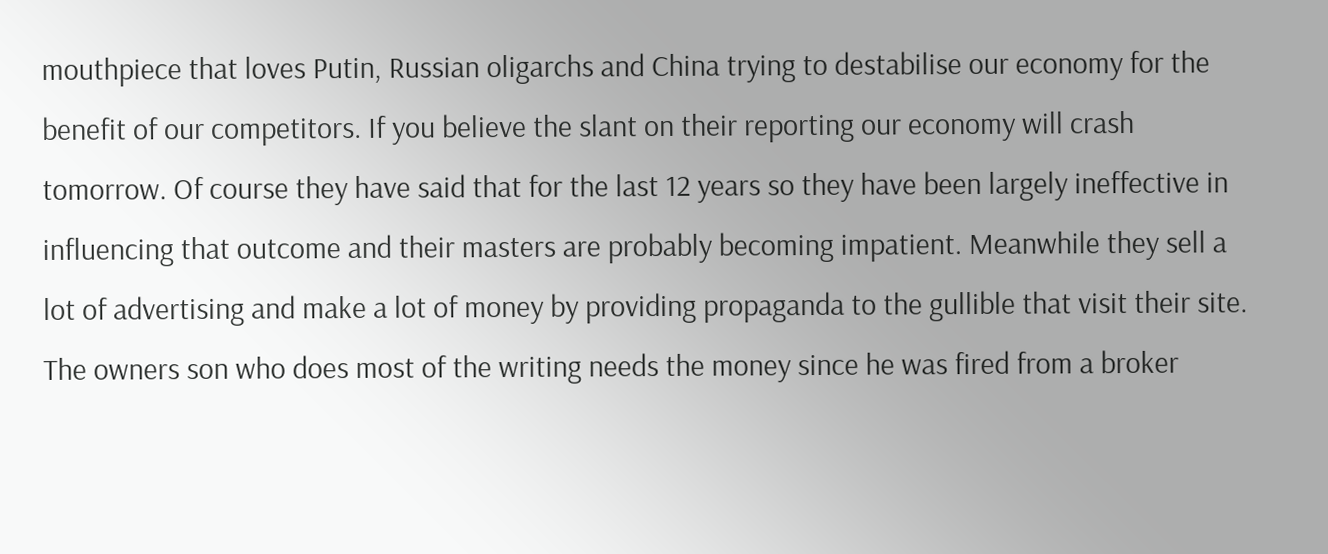mouthpiece that loves Putin, Russian oligarchs and China trying to destabilise our economy for the benefit of our competitors. If you believe the slant on their reporting our economy will crash tomorrow. Of course they have said that for the last 12 years so they have been largely ineffective in influencing that outcome and their masters are probably becoming impatient. Meanwhile they sell a lot of advertising and make a lot of money by providing propaganda to the gullible that visit their site. The owners son who does most of the writing needs the money since he was fired from a broker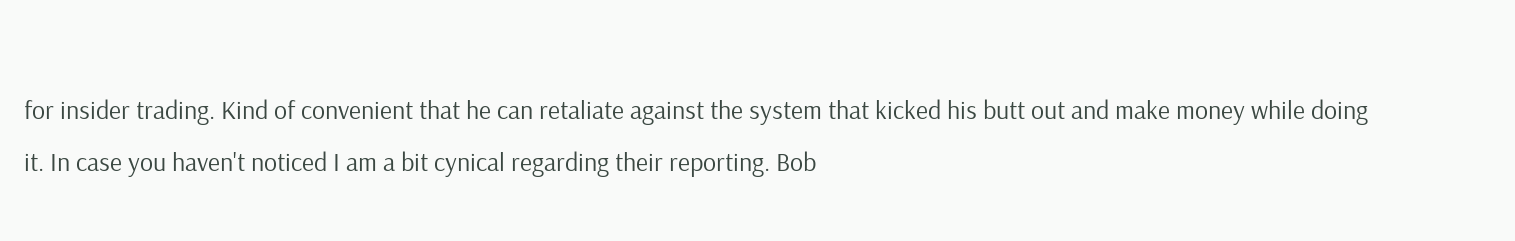for insider trading. Kind of convenient that he can retaliate against the system that kicked his butt out and make money while doing it. In case you haven't noticed I am a bit cynical regarding their reporting. Bob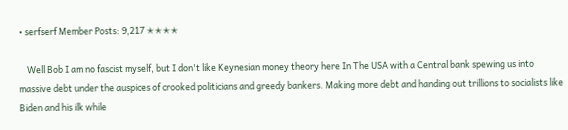• serfserf Member Posts: 9,217 ✭✭✭✭

    Well Bob I am no fascist myself, but I don't like Keynesian money theory here In The USA with a Central bank spewing us into massive debt under the auspices of crooked politicians and greedy bankers. Making more debt and handing out trillions to socialists like Biden and his ilk while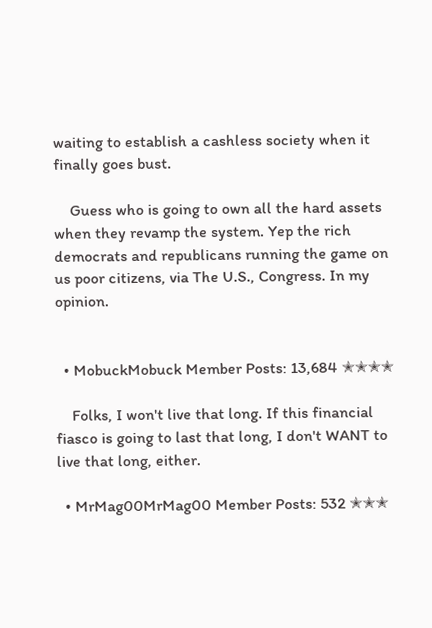waiting to establish a cashless society when it finally goes bust.

    Guess who is going to own all the hard assets when they revamp the system. Yep the rich democrats and republicans running the game on us poor citizens, via The U.S., Congress. In my opinion.


  • MobuckMobuck Member Posts: 13,684 ✭✭✭✭

    Folks, I won't live that long. If this financial fiasco is going to last that long, I don't WANT to live that long, either.

  • MrMag00MrMag00 Member Posts: 532 ✭✭✭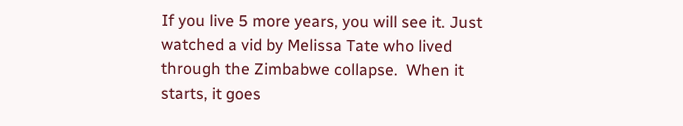If you live 5 more years, you will see it. Just watched a vid by Melissa Tate who lived through the Zimbabwe collapse.  When it starts, it goes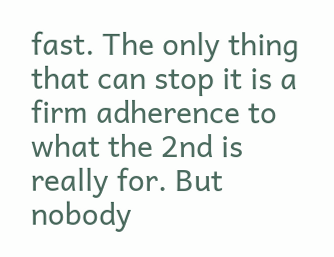fast. The only thing that can stop it is a firm adherence to what the 2nd is really for. But nobody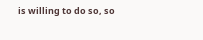is willing to do so, so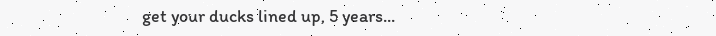get your ducks lined up, 5 years...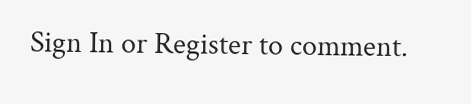Sign In or Register to comment.